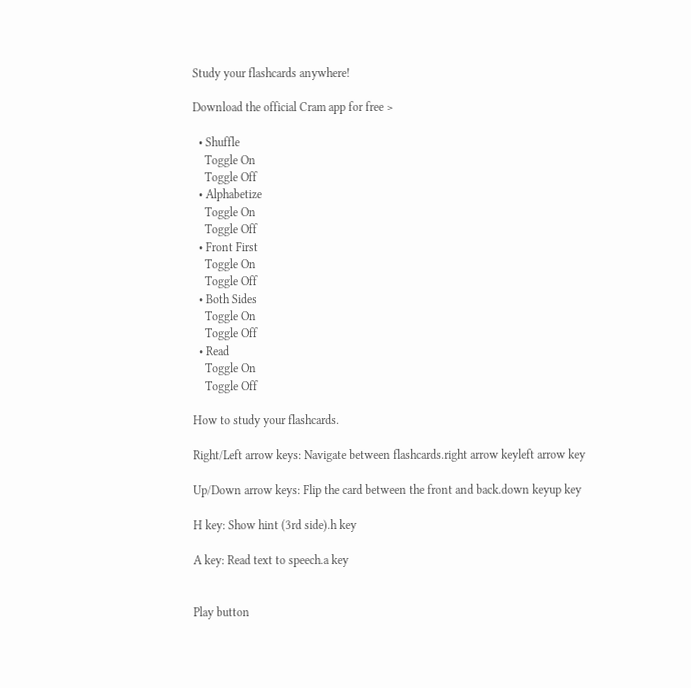Study your flashcards anywhere!

Download the official Cram app for free >

  • Shuffle
    Toggle On
    Toggle Off
  • Alphabetize
    Toggle On
    Toggle Off
  • Front First
    Toggle On
    Toggle Off
  • Both Sides
    Toggle On
    Toggle Off
  • Read
    Toggle On
    Toggle Off

How to study your flashcards.

Right/Left arrow keys: Navigate between flashcards.right arrow keyleft arrow key

Up/Down arrow keys: Flip the card between the front and back.down keyup key

H key: Show hint (3rd side).h key

A key: Read text to speech.a key


Play button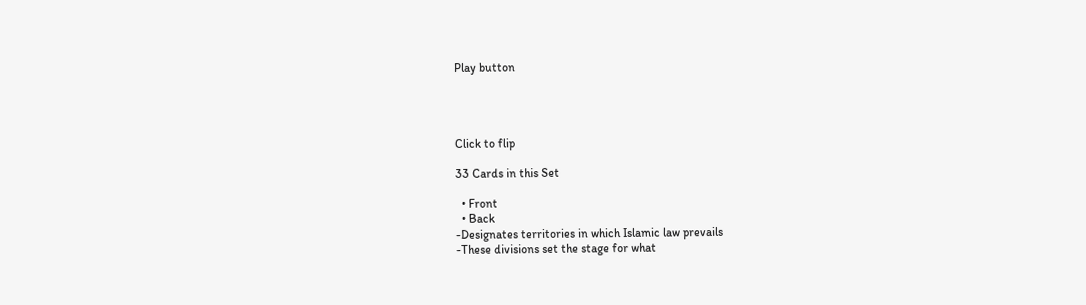Play button




Click to flip

33 Cards in this Set

  • Front
  • Back
-Designates territories in which Islamic law prevails
-These divisions set the stage for what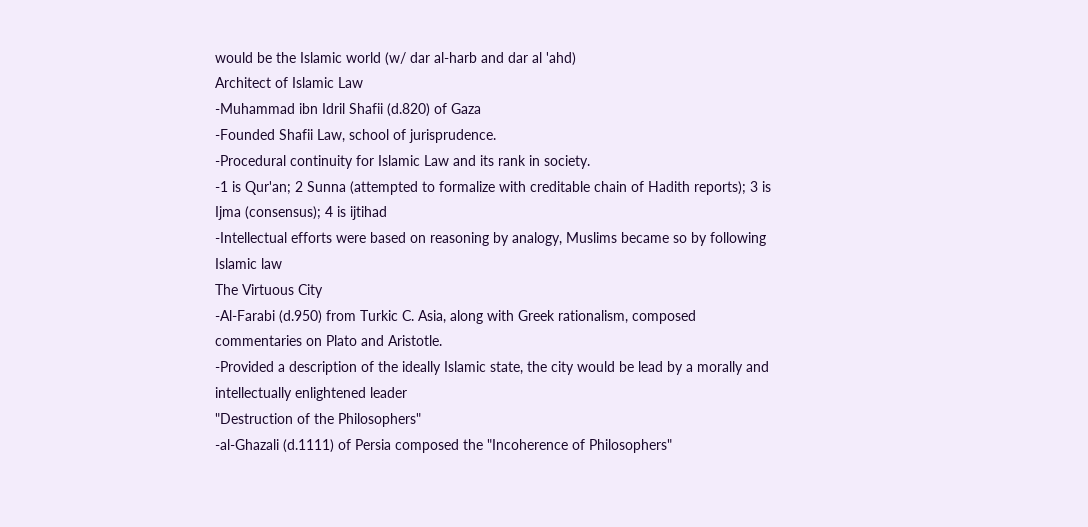would be the Islamic world (w/ dar al-harb and dar al 'ahd)
Architect of Islamic Law
-Muhammad ibn Idril Shafii (d.820) of Gaza
-Founded Shafii Law, school of jurisprudence.
-Procedural continuity for Islamic Law and its rank in society.
-1 is Qur'an; 2 Sunna (attempted to formalize with creditable chain of Hadith reports); 3 is Ijma (consensus); 4 is ijtihad
-Intellectual efforts were based on reasoning by analogy, Muslims became so by following Islamic law
The Virtuous City
-Al-Farabi (d.950) from Turkic C. Asia, along with Greek rationalism, composed commentaries on Plato and Aristotle.
-Provided a description of the ideally Islamic state, the city would be lead by a morally and intellectually enlightened leader
"Destruction of the Philosophers"
-al-Ghazali (d.1111) of Persia composed the "Incoherence of Philosophers"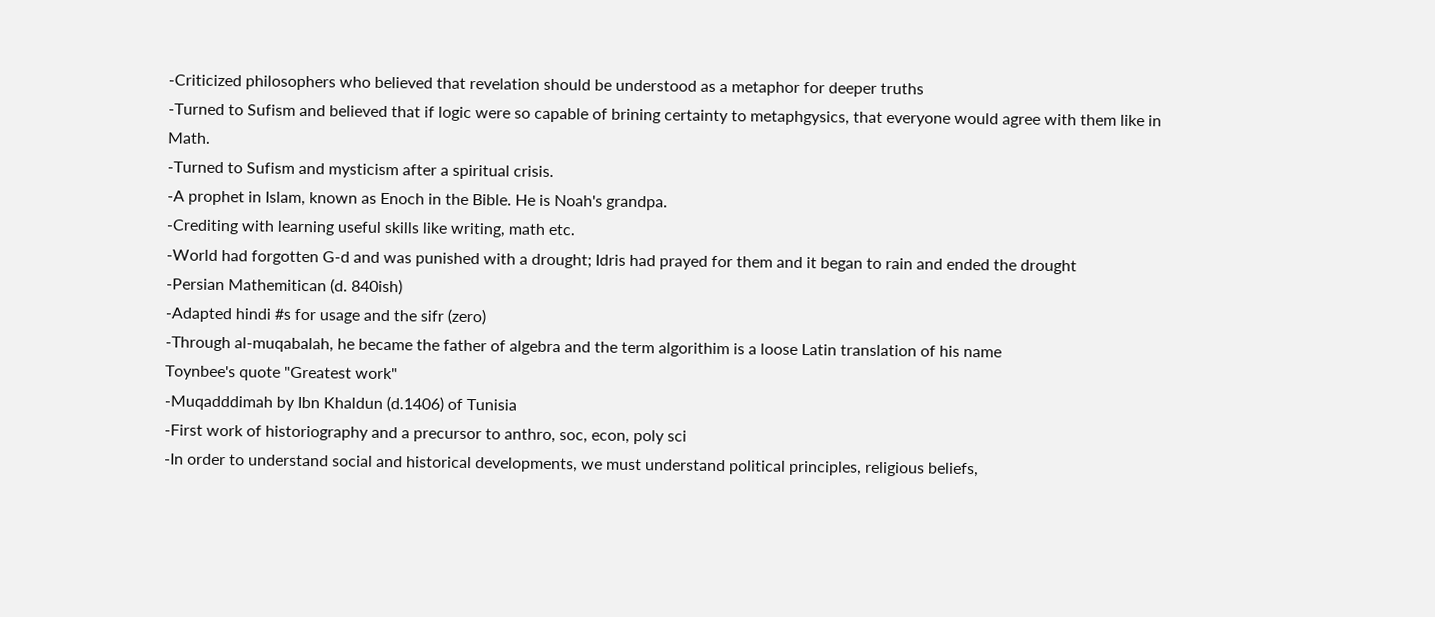-Criticized philosophers who believed that revelation should be understood as a metaphor for deeper truths
-Turned to Sufism and believed that if logic were so capable of brining certainty to metaphgysics, that everyone would agree with them like in Math.
-Turned to Sufism and mysticism after a spiritual crisis.
-A prophet in Islam, known as Enoch in the Bible. He is Noah's grandpa.
-Crediting with learning useful skills like writing, math etc.
-World had forgotten G-d and was punished with a drought; Idris had prayed for them and it began to rain and ended the drought
-Persian Mathemitican (d. 840ish)
-Adapted hindi #s for usage and the sifr (zero)
-Through al-muqabalah, he became the father of algebra and the term algorithim is a loose Latin translation of his name
Toynbee's quote "Greatest work"
-Muqadddimah by Ibn Khaldun (d.1406) of Tunisia
-First work of historiography and a precursor to anthro, soc, econ, poly sci
-In order to understand social and historical developments, we must understand political principles, religious beliefs,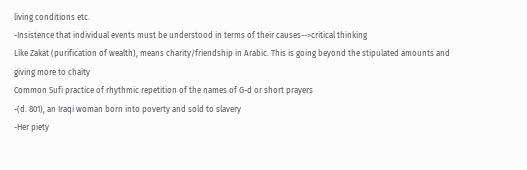living conditions etc.
-Insistence that individual events must be understood in terms of their causes-->critical thinking
Like Zakat (purification of wealth), means charity/friendship in Arabic. This is going beyond the stipulated amounts and giving more to chaity
Common Sufi practice of rhythmic repetition of the names of G-d or short prayers
-(d. 801), an Iraqi woman born into poverty and sold to slavery
-Her piety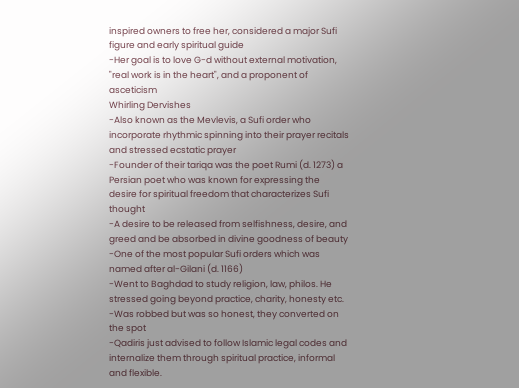inspired owners to free her, considered a major Sufi figure and early spiritual guide
-Her goal is to love G-d without external motivation, "real work is in the heart", and a proponent of asceticism
Whirling Dervishes
-Also known as the Mevlevis, a Sufi order who incorporate rhythmic spinning into their prayer recitals and stressed ecstatic prayer
-Founder of their tariqa was the poet Rumi (d. 1273) a Persian poet who was known for expressing the desire for spiritual freedom that characterizes Sufi thought
-A desire to be released from selfishness, desire, and greed and be absorbed in divine goodness of beauty
-One of the most popular Sufi orders which was named after al-Gilani (d. 1166)
-Went to Baghdad to study religion, law, philos. He stressed going beyond practice, charity, honesty etc.
-Was robbed but was so honest, they converted on the spot
-Qadiris just advised to follow Islamic legal codes and internalize them through spiritual practice, informal and flexible.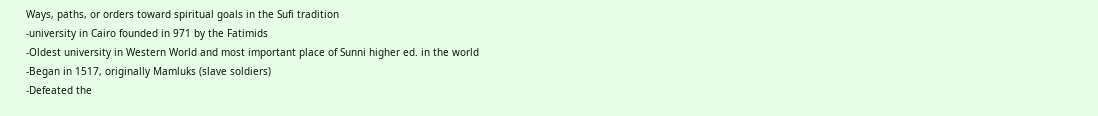Ways, paths, or orders toward spiritual goals in the Sufi tradition
-university in Cairo founded in 971 by the Fatimids
-Oldest university in Western World and most important place of Sunni higher ed. in the world
-Began in 1517, originally Mamluks (slave soldiers)
-Defeated the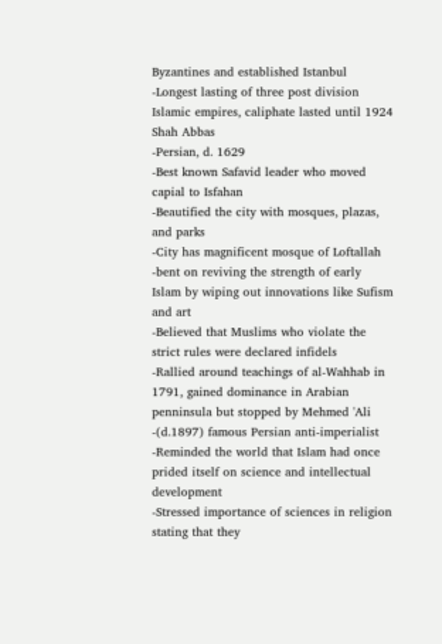Byzantines and established Istanbul
-Longest lasting of three post division Islamic empires, caliphate lasted until 1924
Shah Abbas
-Persian, d. 1629
-Best known Safavid leader who moved capial to Isfahan
-Beautified the city with mosques, plazas, and parks
-City has magnificent mosque of Loftallah
-bent on reviving the strength of early Islam by wiping out innovations like Sufism and art
-Believed that Muslims who violate the strict rules were declared infidels
-Rallied around teachings of al-Wahhab in 1791, gained dominance in Arabian penninsula but stopped by Mehmed 'Ali
-(d.1897) famous Persian anti-imperialist
-Reminded the world that Islam had once prided itself on science and intellectual development
-Stressed importance of sciences in religion stating that they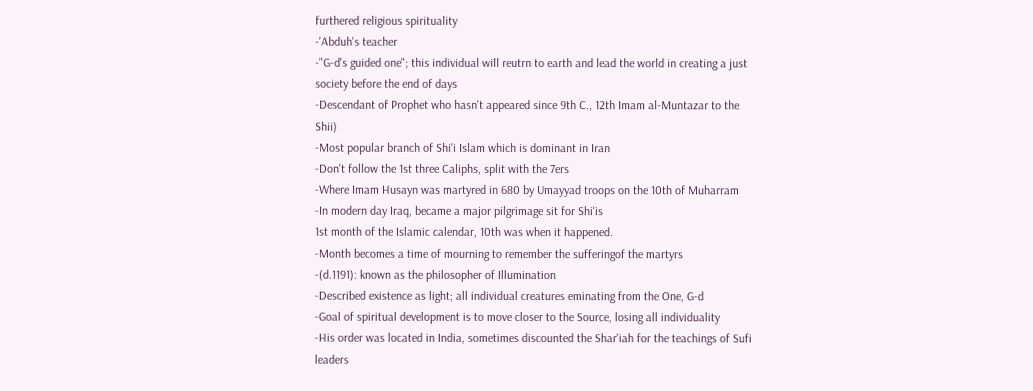furthered religious spirituality
-'Abduh's teacher
-"G-d's guided one"; this individual will reutrn to earth and lead the world in creating a just society before the end of days
-Descendant of Prophet who hasn't appeared since 9th C., 12th Imam al-Muntazar to the Shii)
-Most popular branch of Shi'i Islam which is dominant in Iran
-Don't follow the 1st three Caliphs, split with the 7ers
-Where Imam Husayn was martyred in 680 by Umayyad troops on the 10th of Muharram
-In modern day Iraq, became a major pilgrimage sit for Shi'is
1st month of the Islamic calendar, 10th was when it happened.
-Month becomes a time of mourning to remember the sufferingof the martyrs
-(d.1191): known as the philosopher of Illumination
-Described existence as light; all individual creatures eminating from the One, G-d
-Goal of spiritual development is to move closer to the Source, losing all individuality
-His order was located in India, sometimes discounted the Shar'iah for the teachings of Sufi leaders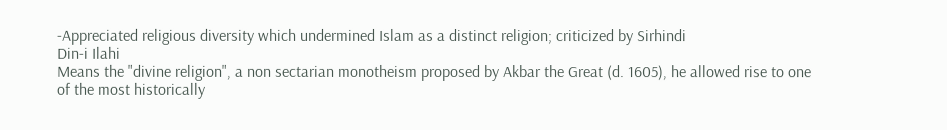-Appreciated religious diversity which undermined Islam as a distinct religion; criticized by Sirhindi
Din-i Ilahi
Means the "divine religion", a non sectarian monotheism proposed by Akbar the Great (d. 1605), he allowed rise to one of the most historically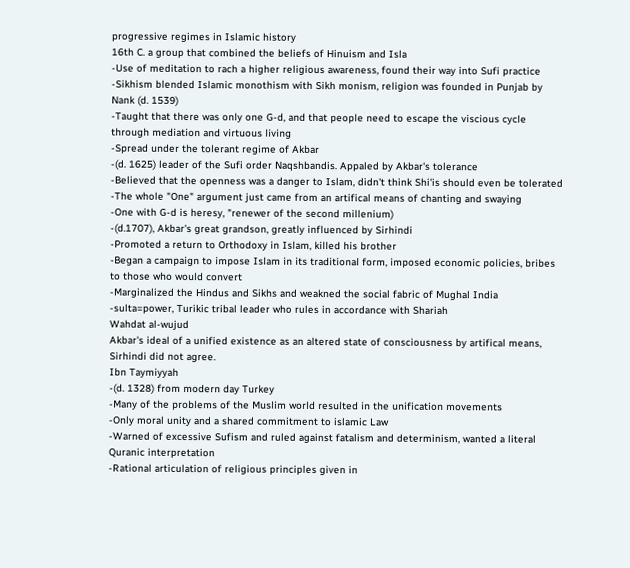progressive regimes in Islamic history
16th C. a group that combined the beliefs of Hinuism and Isla
-Use of meditation to rach a higher religious awareness, found their way into Sufi practice
-Sikhism blended Islamic monothism with Sikh monism, religion was founded in Punjab by Nank (d. 1539)
-Taught that there was only one G-d, and that people need to escape the viscious cycle through mediation and virtuous living
-Spread under the tolerant regime of Akbar
-(d. 1625) leader of the Sufi order Naqshbandis. Appaled by Akbar's tolerance
-Believed that the openness was a danger to Islam, didn't think Shi'is should even be tolerated
-The whole "One" argument just came from an artifical means of chanting and swaying
-One with G-d is heresy, "renewer of the second millenium)
-(d.1707), Akbar's great grandson, greatly influenced by Sirhindi
-Promoted a return to Orthodoxy in Islam, killed his brother
-Began a campaign to impose Islam in its traditional form, imposed economic policies, bribes to those who would convert
-Marginalized the Hindus and Sikhs and weakned the social fabric of Mughal India
-sulta=power, Turikic tribal leader who rules in accordance with Shariah
Wahdat al-wujud
Akbar's ideal of a unified existence as an altered state of consciousness by artifical means, Sirhindi did not agree.
Ibn Taymiyyah
-(d. 1328) from modern day Turkey
-Many of the problems of the Muslim world resulted in the unification movements
-Only moral unity and a shared commitment to islamic Law
-Warned of excessive Sufism and ruled against fatalism and determinism, wanted a literal Quranic interpretation
-Rational articulation of religious principles given in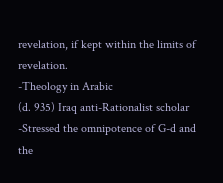revelation, if kept within the limits of revelation.
-Theology in Arabic
(d. 935) Iraq anti-Rationalist scholar
-Stressed the omnipotence of G-d and the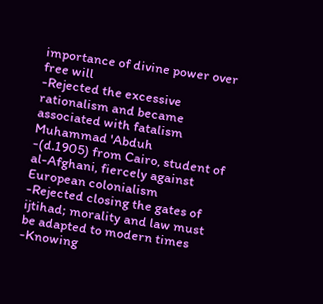importance of divine power over free will
-Rejected the excessive rationalism and became associated with fatalism
Muhammad 'Abduh
-(d.1905) from Cairo, student of al-Afghani, fiercely against European colonialism
-Rejected closing the gates of ijtihad; morality and law must be adapted to modern times
-Knowing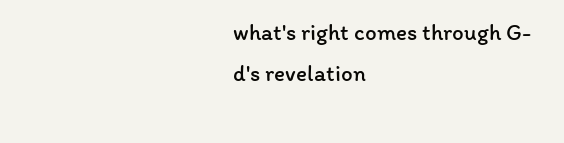what's right comes through G-d's revelation